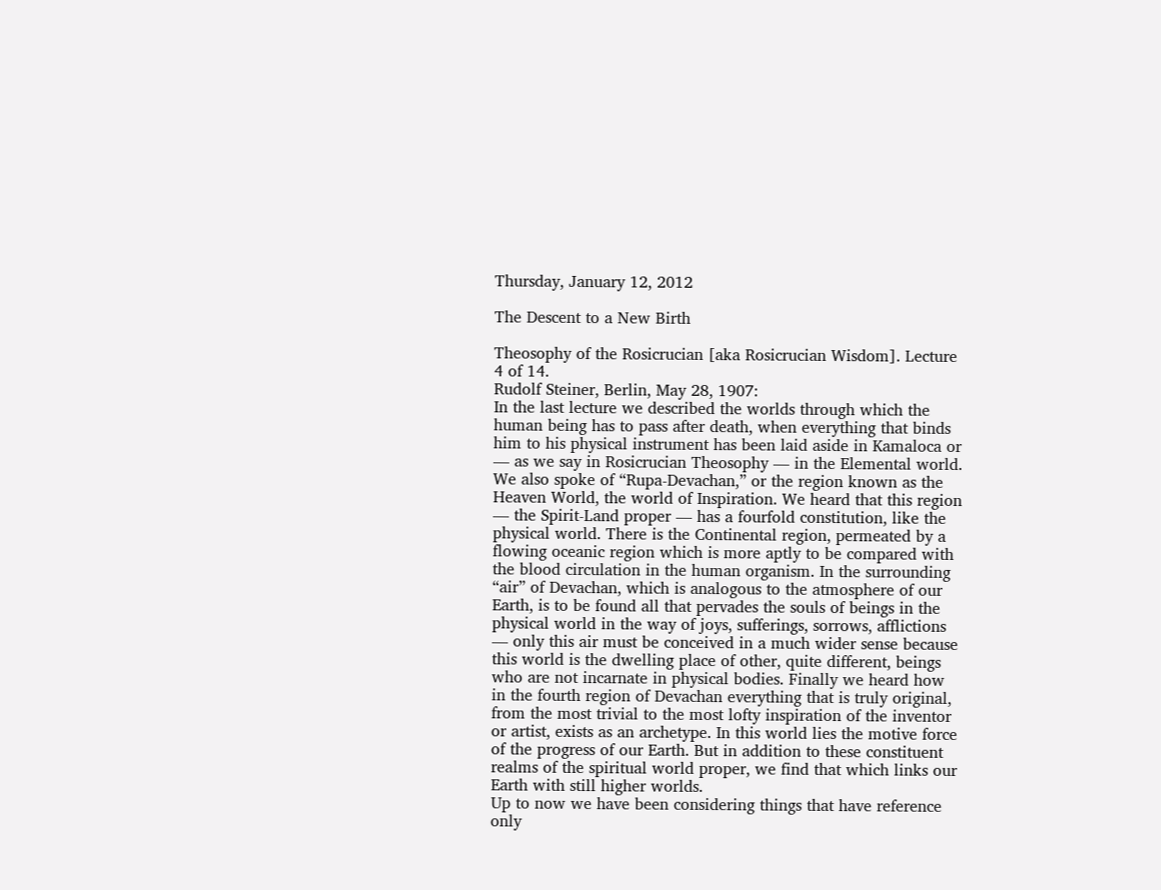Thursday, January 12, 2012

The Descent to a New Birth

Theosophy of the Rosicrucian [aka Rosicrucian Wisdom]. Lecture 4 of 14.
Rudolf Steiner, Berlin, May 28, 1907:
In the last lecture we described the worlds through which the human being has to pass after death, when everything that binds him to his physical instrument has been laid aside in Kamaloca or — as we say in Rosicrucian Theosophy — in the Elemental world. We also spoke of “Rupa-Devachan,” or the region known as the Heaven World, the world of Inspiration. We heard that this region — the Spirit-Land proper — has a fourfold constitution, like the physical world. There is the Continental region, permeated by a flowing oceanic region which is more aptly to be compared with the blood circulation in the human organism. In the surrounding “air” of Devachan, which is analogous to the atmosphere of our Earth, is to be found all that pervades the souls of beings in the physical world in the way of joys, sufferings, sorrows, afflictions — only this air must be conceived in a much wider sense because this world is the dwelling place of other, quite different, beings who are not incarnate in physical bodies. Finally we heard how in the fourth region of Devachan everything that is truly original, from the most trivial to the most lofty inspiration of the inventor or artist, exists as an archetype. In this world lies the motive force of the progress of our Earth. But in addition to these constituent realms of the spiritual world proper, we find that which links our Earth with still higher worlds.
Up to now we have been considering things that have reference only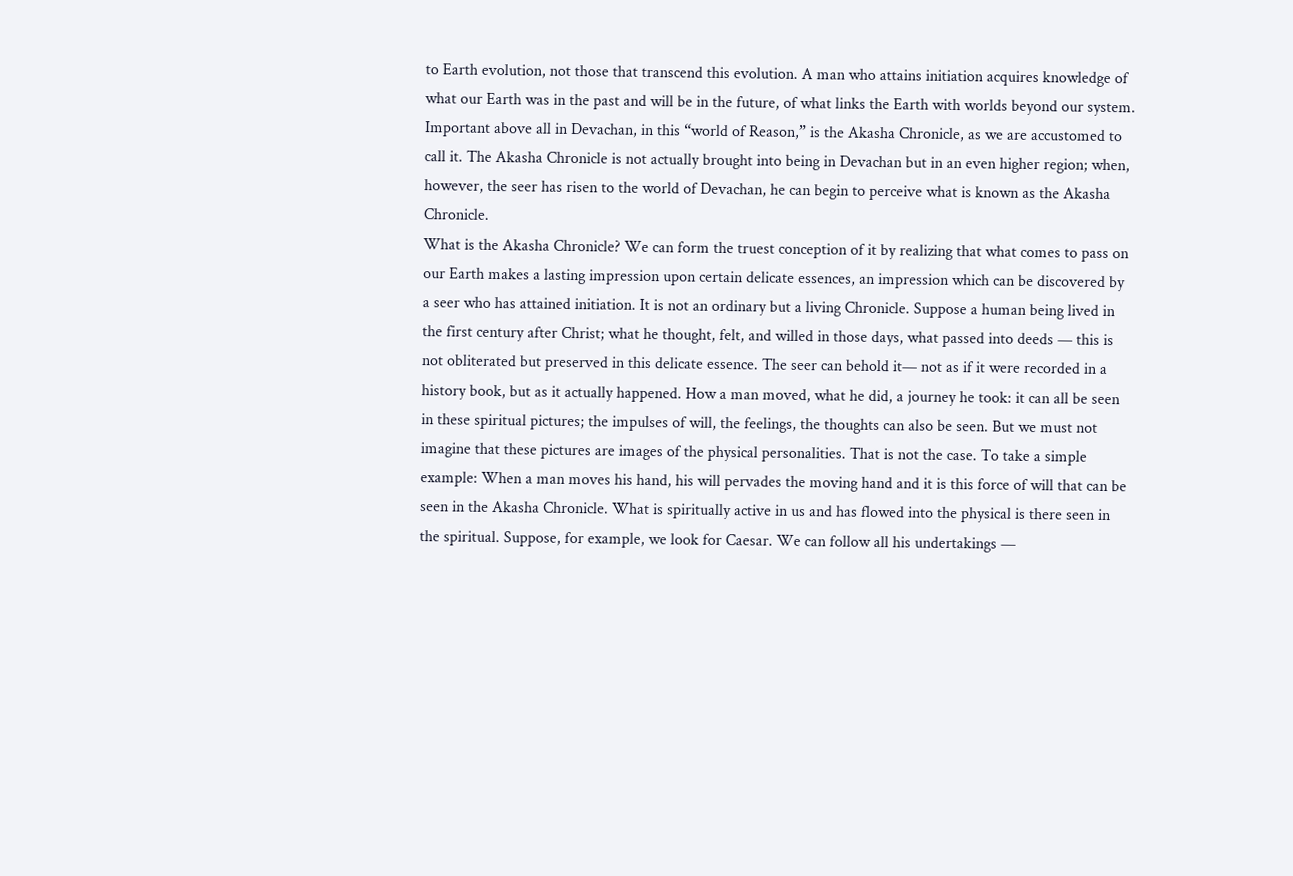to Earth evolution, not those that transcend this evolution. A man who attains initiation acquires knowledge of what our Earth was in the past and will be in the future, of what links the Earth with worlds beyond our system.
Important above all in Devachan, in this “world of Reason,” is the Akasha Chronicle, as we are accustomed to call it. The Akasha Chronicle is not actually brought into being in Devachan but in an even higher region; when, however, the seer has risen to the world of Devachan, he can begin to perceive what is known as the Akasha Chronicle.
What is the Akasha Chronicle? We can form the truest conception of it by realizing that what comes to pass on our Earth makes a lasting impression upon certain delicate essences, an impression which can be discovered by a seer who has attained initiation. It is not an ordinary but a living Chronicle. Suppose a human being lived in the first century after Christ; what he thought, felt, and willed in those days, what passed into deeds — this is not obliterated but preserved in this delicate essence. The seer can behold it— not as if it were recorded in a history book, but as it actually happened. How a man moved, what he did, a journey he took: it can all be seen in these spiritual pictures; the impulses of will, the feelings, the thoughts can also be seen. But we must not imagine that these pictures are images of the physical personalities. That is not the case. To take a simple example: When a man moves his hand, his will pervades the moving hand and it is this force of will that can be seen in the Akasha Chronicle. What is spiritually active in us and has flowed into the physical is there seen in the spiritual. Suppose, for example, we look for Caesar. We can follow all his undertakings —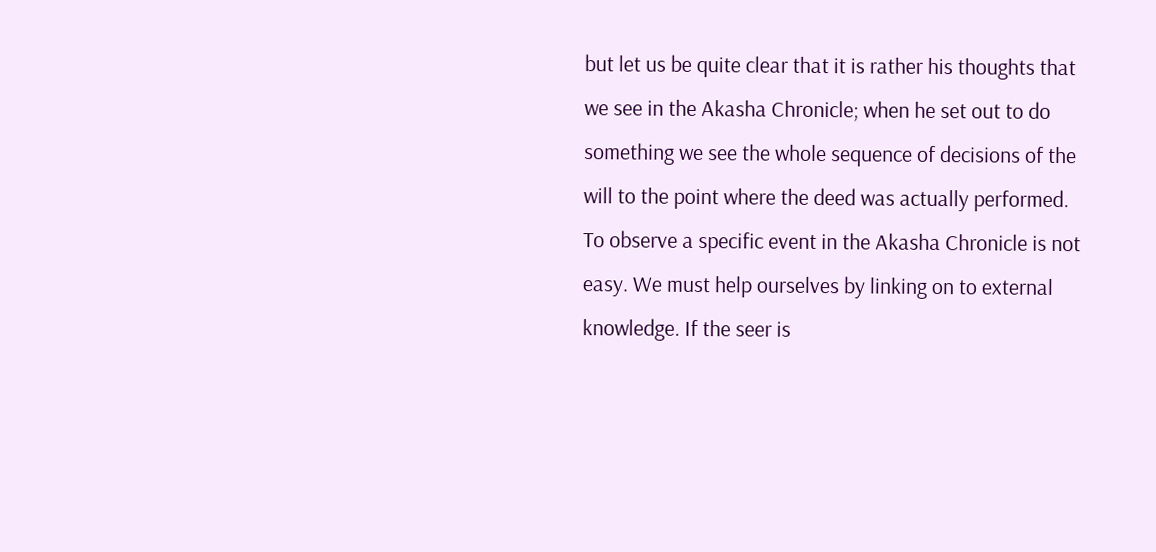but let us be quite clear that it is rather his thoughts that we see in the Akasha Chronicle; when he set out to do something we see the whole sequence of decisions of the will to the point where the deed was actually performed. To observe a specific event in the Akasha Chronicle is not easy. We must help ourselves by linking on to external knowledge. If the seer is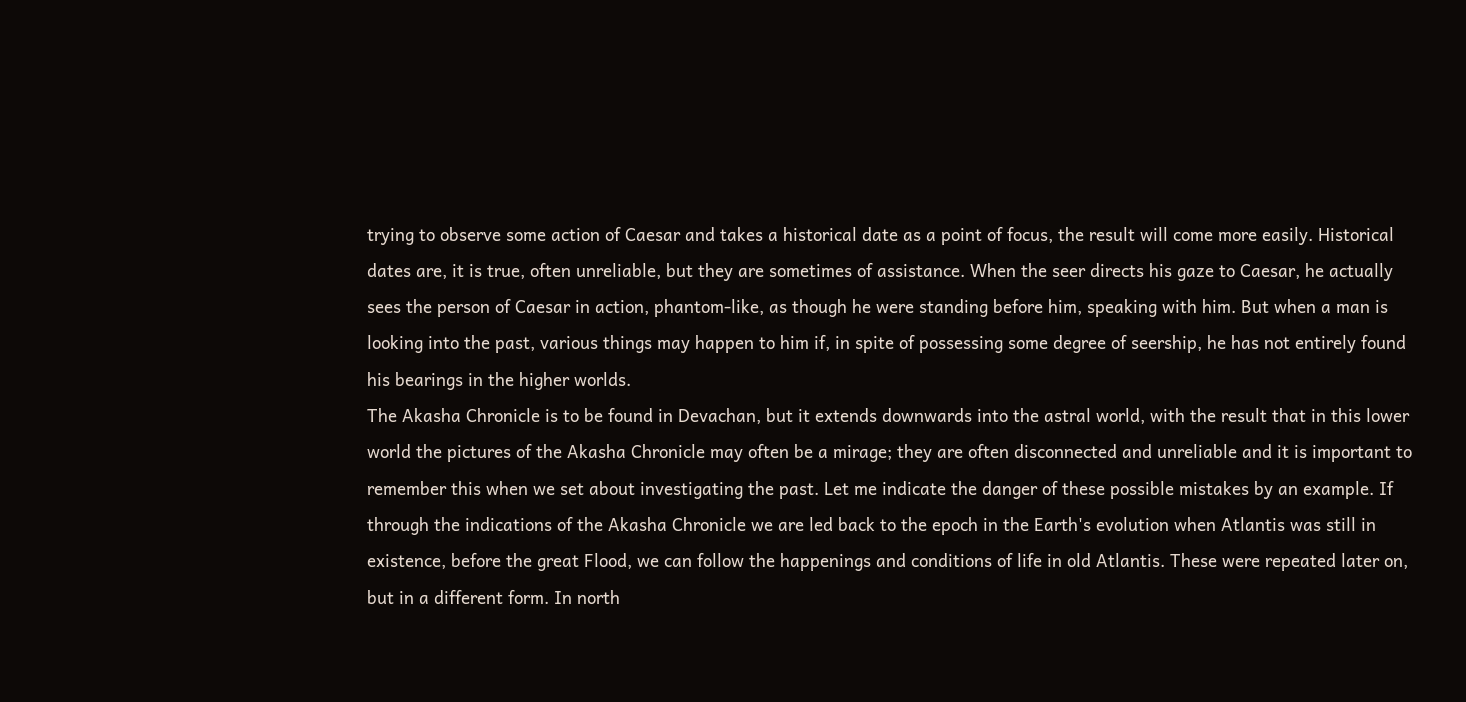trying to observe some action of Caesar and takes a historical date as a point of focus, the result will come more easily. Historical dates are, it is true, often unreliable, but they are sometimes of assistance. When the seer directs his gaze to Caesar, he actually sees the person of Caesar in action, phantom-like, as though he were standing before him, speaking with him. But when a man is looking into the past, various things may happen to him if, in spite of possessing some degree of seership, he has not entirely found his bearings in the higher worlds.
The Akasha Chronicle is to be found in Devachan, but it extends downwards into the astral world, with the result that in this lower world the pictures of the Akasha Chronicle may often be a mirage; they are often disconnected and unreliable and it is important to remember this when we set about investigating the past. Let me indicate the danger of these possible mistakes by an example. If through the indications of the Akasha Chronicle we are led back to the epoch in the Earth's evolution when Atlantis was still in existence, before the great Flood, we can follow the happenings and conditions of life in old Atlantis. These were repeated later on, but in a different form. In north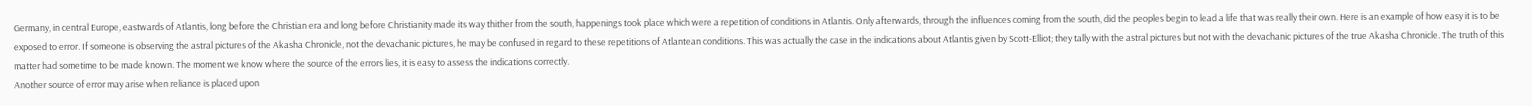Germany, in central Europe, eastwards of Atlantis, long before the Christian era and long before Christianity made its way thither from the south, happenings took place which were a repetition of conditions in Atlantis. Only afterwards, through the influences coming from the south, did the peoples begin to lead a life that was really their own. Here is an example of how easy it is to be exposed to error. If someone is observing the astral pictures of the Akasha Chronicle, not the devachanic pictures, he may be confused in regard to these repetitions of Atlantean conditions. This was actually the case in the indications about Atlantis given by Scott-Elliot; they tally with the astral pictures but not with the devachanic pictures of the true Akasha Chronicle. The truth of this matter had sometime to be made known. The moment we know where the source of the errors lies, it is easy to assess the indications correctly.
Another source of error may arise when reliance is placed upon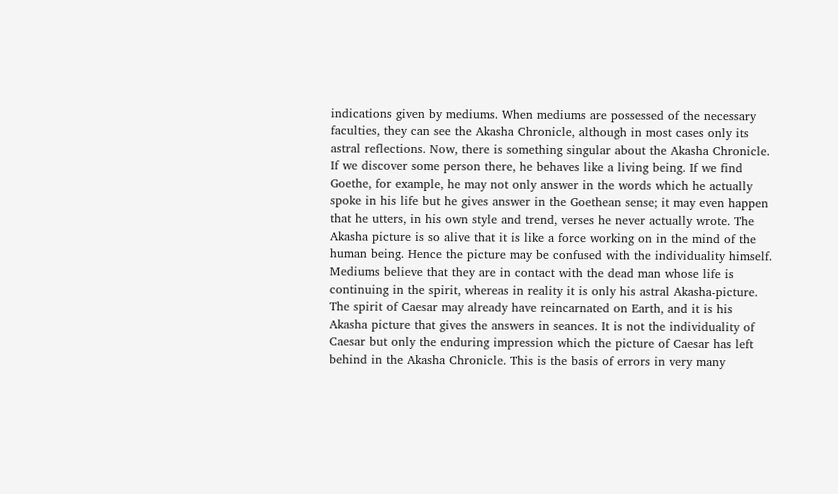indications given by mediums. When mediums are possessed of the necessary faculties, they can see the Akasha Chronicle, although in most cases only its astral reflections. Now, there is something singular about the Akasha Chronicle. If we discover some person there, he behaves like a living being. If we find Goethe, for example, he may not only answer in the words which he actually spoke in his life but he gives answer in the Goethean sense; it may even happen that he utters, in his own style and trend, verses he never actually wrote. The Akasha picture is so alive that it is like a force working on in the mind of the human being. Hence the picture may be confused with the individuality himself. Mediums believe that they are in contact with the dead man whose life is continuing in the spirit, whereas in reality it is only his astral Akasha-picture. The spirit of Caesar may already have reincarnated on Earth, and it is his Akasha picture that gives the answers in seances. It is not the individuality of Caesar but only the enduring impression which the picture of Caesar has left behind in the Akasha Chronicle. This is the basis of errors in very many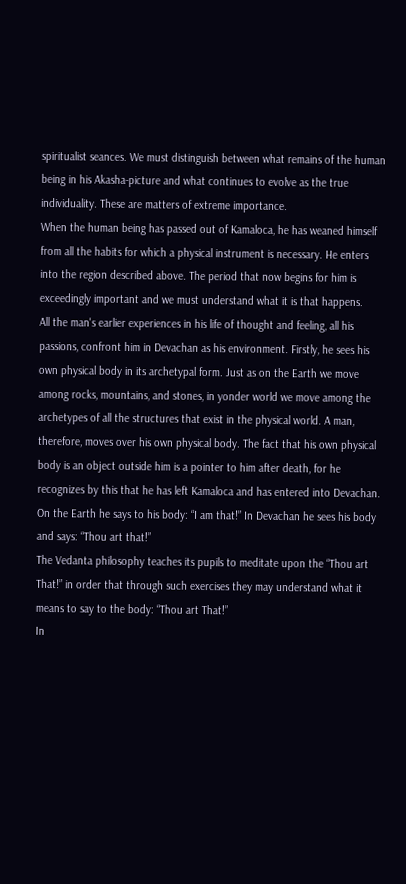spiritualist seances. We must distinguish between what remains of the human being in his Akasha-picture and what continues to evolve as the true individuality. These are matters of extreme importance.
When the human being has passed out of Kamaloca, he has weaned himself from all the habits for which a physical instrument is necessary. He enters into the region described above. The period that now begins for him is exceedingly important and we must understand what it is that happens.
All the man's earlier experiences in his life of thought and feeling, all his passions, confront him in Devachan as his environment. Firstly, he sees his own physical body in its archetypal form. Just as on the Earth we move among rocks, mountains, and stones, in yonder world we move among the archetypes of all the structures that exist in the physical world. A man, therefore, moves over his own physical body. The fact that his own physical body is an object outside him is a pointer to him after death, for he recognizes by this that he has left Kamaloca and has entered into Devachan. On the Earth he says to his body: “I am that!” In Devachan he sees his body and says: “Thou art that!”
The Vedanta philosophy teaches its pupils to meditate upon the “Thou art That!” in order that through such exercises they may understand what it means to say to the body: “Thou art That!”
In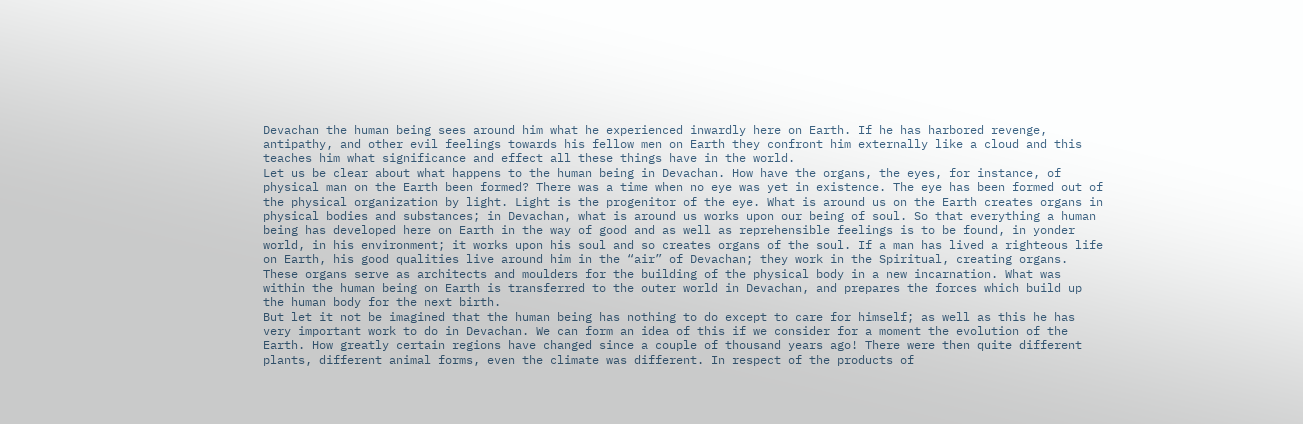Devachan the human being sees around him what he experienced inwardly here on Earth. If he has harbored revenge, antipathy, and other evil feelings towards his fellow men on Earth they confront him externally like a cloud and this teaches him what significance and effect all these things have in the world.
Let us be clear about what happens to the human being in Devachan. How have the organs, the eyes, for instance, of physical man on the Earth been formed? There was a time when no eye was yet in existence. The eye has been formed out of the physical organization by light. Light is the progenitor of the eye. What is around us on the Earth creates organs in physical bodies and substances; in Devachan, what is around us works upon our being of soul. So that everything a human being has developed here on Earth in the way of good and as well as reprehensible feelings is to be found, in yonder world, in his environment; it works upon his soul and so creates organs of the soul. If a man has lived a righteous life on Earth, his good qualities live around him in the “air” of Devachan; they work in the Spiritual, creating organs. These organs serve as architects and moulders for the building of the physical body in a new incarnation. What was within the human being on Earth is transferred to the outer world in Devachan, and prepares the forces which build up the human body for the next birth.
But let it not be imagined that the human being has nothing to do except to care for himself; as well as this he has very important work to do in Devachan. We can form an idea of this if we consider for a moment the evolution of the Earth. How greatly certain regions have changed since a couple of thousand years ago! There were then quite different plants, different animal forms, even the climate was different. In respect of the products of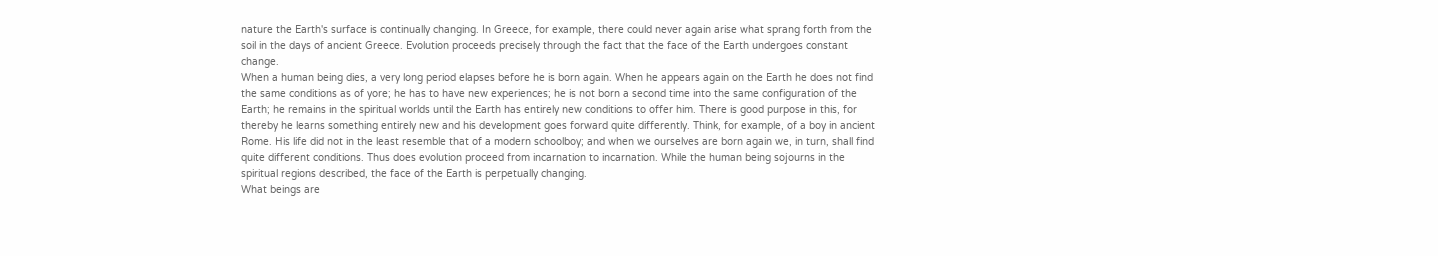nature the Earth's surface is continually changing. In Greece, for example, there could never again arise what sprang forth from the soil in the days of ancient Greece. Evolution proceeds precisely through the fact that the face of the Earth undergoes constant change.
When a human being dies, a very long period elapses before he is born again. When he appears again on the Earth he does not find the same conditions as of yore; he has to have new experiences; he is not born a second time into the same configuration of the Earth; he remains in the spiritual worlds until the Earth has entirely new conditions to offer him. There is good purpose in this, for thereby he learns something entirely new and his development goes forward quite differently. Think, for example, of a boy in ancient Rome. His life did not in the least resemble that of a modern schoolboy; and when we ourselves are born again we, in turn, shall find quite different conditions. Thus does evolution proceed from incarnation to incarnation. While the human being sojourns in the spiritual regions described, the face of the Earth is perpetually changing.
What beings are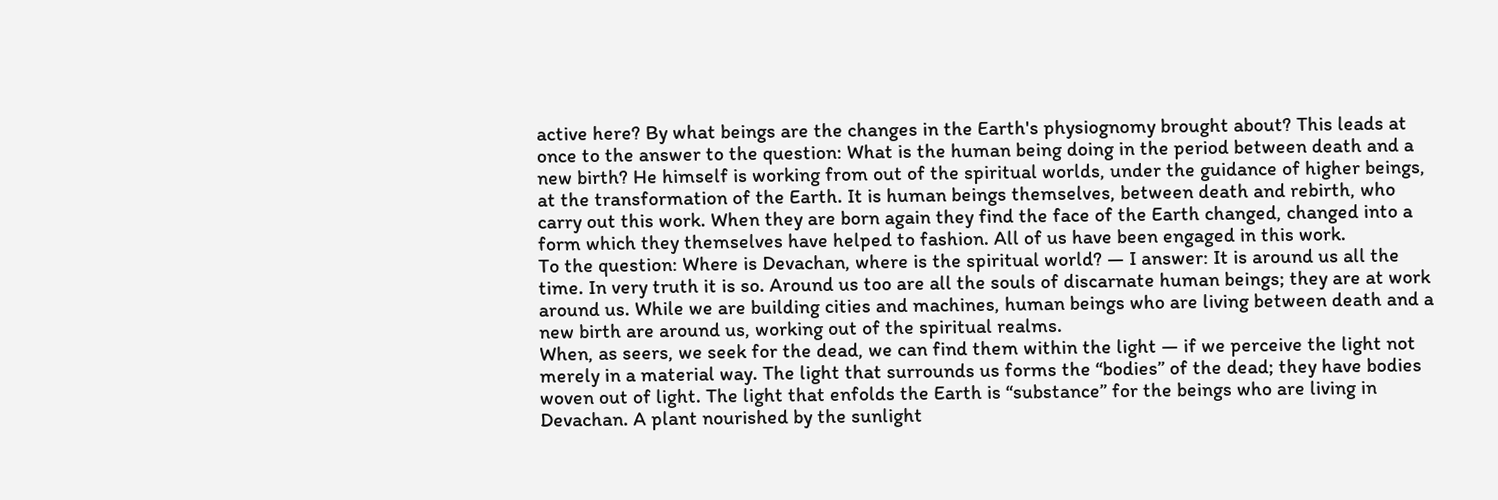active here? By what beings are the changes in the Earth's physiognomy brought about? This leads at once to the answer to the question: What is the human being doing in the period between death and a new birth? He himself is working from out of the spiritual worlds, under the guidance of higher beings, at the transformation of the Earth. It is human beings themselves, between death and rebirth, who carry out this work. When they are born again they find the face of the Earth changed, changed into a form which they themselves have helped to fashion. All of us have been engaged in this work.
To the question: Where is Devachan, where is the spiritual world? — I answer: It is around us all the time. In very truth it is so. Around us too are all the souls of discarnate human beings; they are at work around us. While we are building cities and machines, human beings who are living between death and a new birth are around us, working out of the spiritual realms.
When, as seers, we seek for the dead, we can find them within the light — if we perceive the light not merely in a material way. The light that surrounds us forms the “bodies” of the dead; they have bodies woven out of light. The light that enfolds the Earth is “substance” for the beings who are living in Devachan. A plant nourished by the sunlight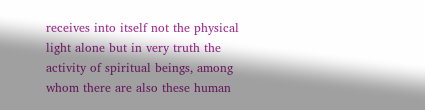receives into itself not the physical light alone but in very truth the activity of spiritual beings, among whom there are also these human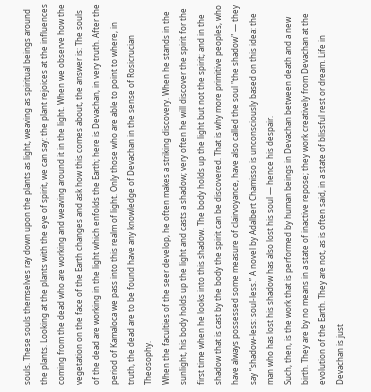souls. These souls themselves ray down upon the plants as light, weaving as spiritual beings around the plants. Looking at the plants with the eye of spirit, we can say: the plant rejoices at the influences coming from the dead who are working and weaving around it in the light. When we observe how the vegetation on the face of the Earth changes and ask how this comes about, the answer is: The souls of the dead are working in the light which enfolds the Earth; here is Devachan, in very truth. After the period of Kamaloca we pass into this realm of light. Only those who are able to point to where, in truth, the dead are to be found have any knowledge of Devachan in the sense of Rosicrucian Theosophy.
When the faculties of the seer develop, he often makes a striking discovery. When he stands in the sunlight, his body holds up the light and casts a shadow; very often he will discover the spirit for the first time when he looks into this shadow. The body holds up the light but not the spirit; and in the shadow that is cast by the body the spirit can be discovered. That is why more primitive peoples, who have always possessed some measure of clairvoyance, have also called the soul "the shadow" — they say “shadow-less: soul-less.” A novel by Adalbert Chamisso is unconsciously based on this idea: the man who has lost his shadow has also lost his soul — hence his despair.
Such, then, is the work that is performed by human beings in Devachan between death and a new birth. They are by no means in a state of inactive repose; they work creatively from Devachan at the evolution of the Earth. They are not, as is often said, in a state of blissful rest or dream. Life in Devachan is just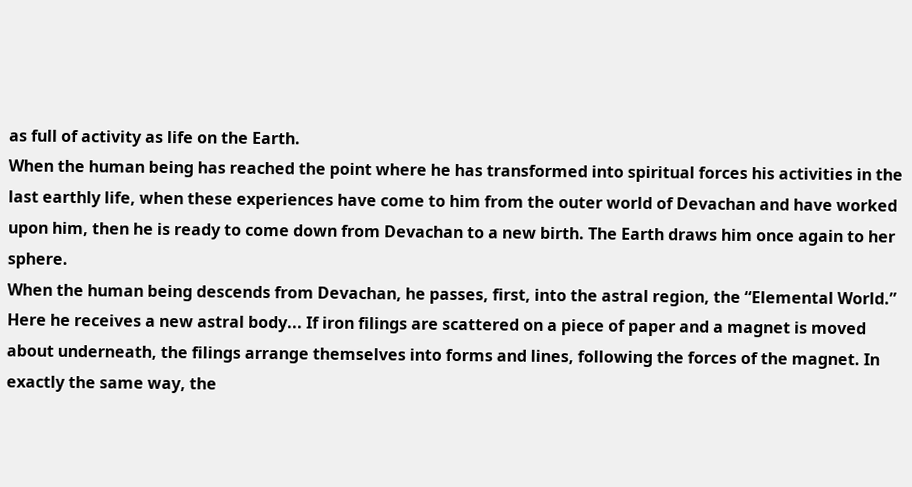as full of activity as life on the Earth.
When the human being has reached the point where he has transformed into spiritual forces his activities in the last earthly life, when these experiences have come to him from the outer world of Devachan and have worked upon him, then he is ready to come down from Devachan to a new birth. The Earth draws him once again to her sphere.
When the human being descends from Devachan, he passes, first, into the astral region, the “Elemental World.” Here he receives a new astral body... If iron filings are scattered on a piece of paper and a magnet is moved about underneath, the filings arrange themselves into forms and lines, following the forces of the magnet. In exactly the same way, the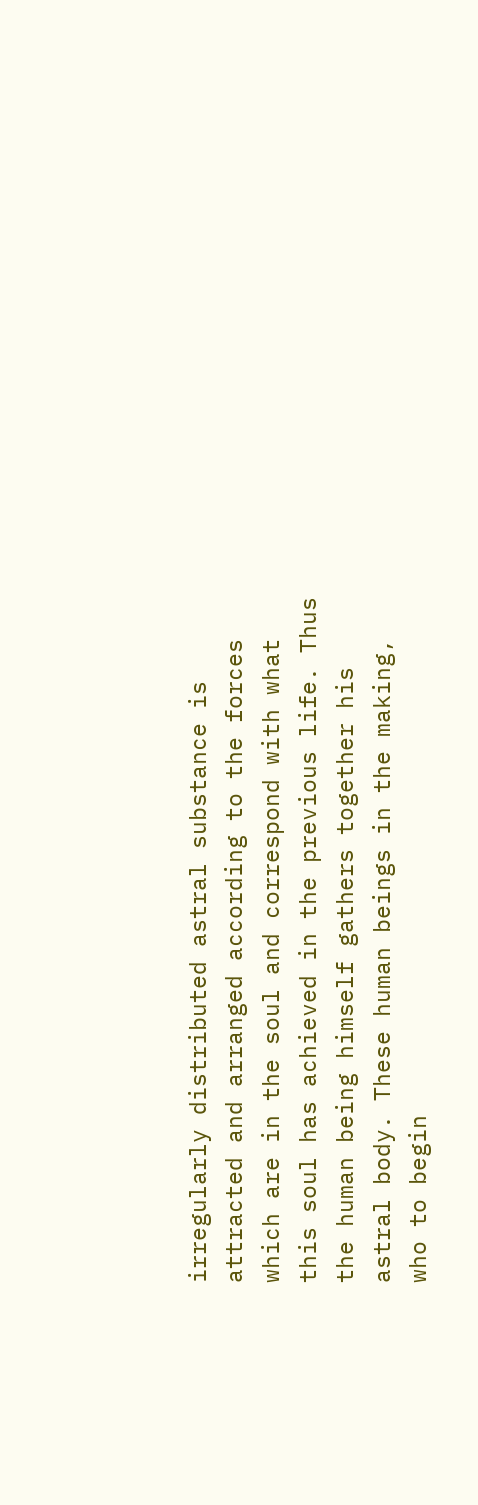irregularly distributed astral substance is attracted and arranged according to the forces which are in the soul and correspond with what this soul has achieved in the previous life. Thus the human being himself gathers together his astral body. These human beings in the making, who to begin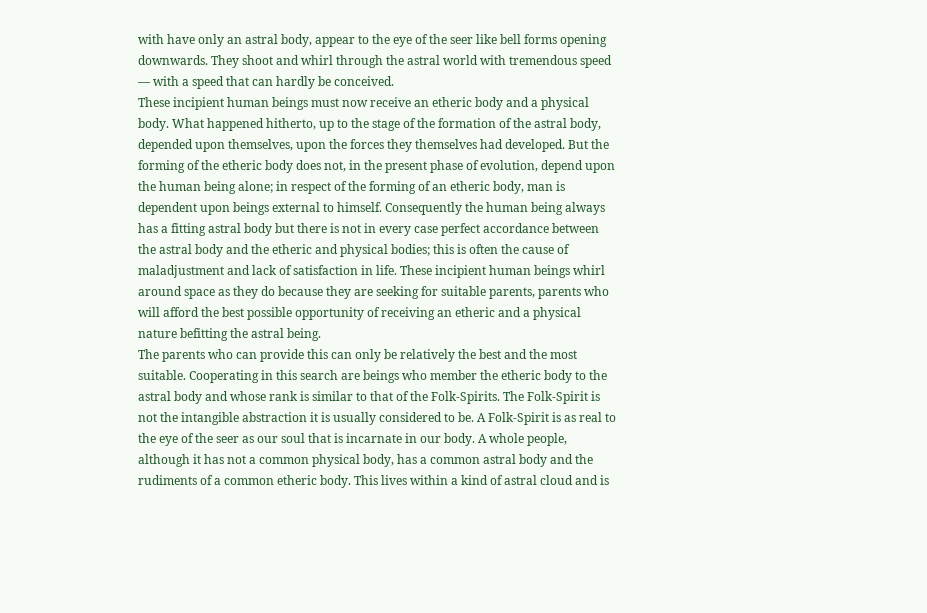with have only an astral body, appear to the eye of the seer like bell forms opening downwards. They shoot and whirl through the astral world with tremendous speed — with a speed that can hardly be conceived.
These incipient human beings must now receive an etheric body and a physical body. What happened hitherto, up to the stage of the formation of the astral body, depended upon themselves, upon the forces they themselves had developed. But the forming of the etheric body does not, in the present phase of evolution, depend upon the human being alone; in respect of the forming of an etheric body, man is dependent upon beings external to himself. Consequently the human being always has a fitting astral body but there is not in every case perfect accordance between the astral body and the etheric and physical bodies; this is often the cause of maladjustment and lack of satisfaction in life. These incipient human beings whirl around space as they do because they are seeking for suitable parents, parents who will afford the best possible opportunity of receiving an etheric and a physical nature befitting the astral being.
The parents who can provide this can only be relatively the best and the most suitable. Cooperating in this search are beings who member the etheric body to the astral body and whose rank is similar to that of the Folk-Spirits. The Folk-Spirit is not the intangible abstraction it is usually considered to be. A Folk-Spirit is as real to the eye of the seer as our soul that is incarnate in our body. A whole people, although it has not a common physical body, has a common astral body and the rudiments of a common etheric body. This lives within a kind of astral cloud and is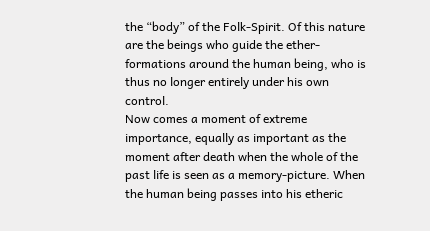the “body” of the Folk-Spirit. Of this nature are the beings who guide the ether-formations around the human being, who is thus no longer entirely under his own control.
Now comes a moment of extreme importance, equally as important as the moment after death when the whole of the past life is seen as a memory-picture. When the human being passes into his etheric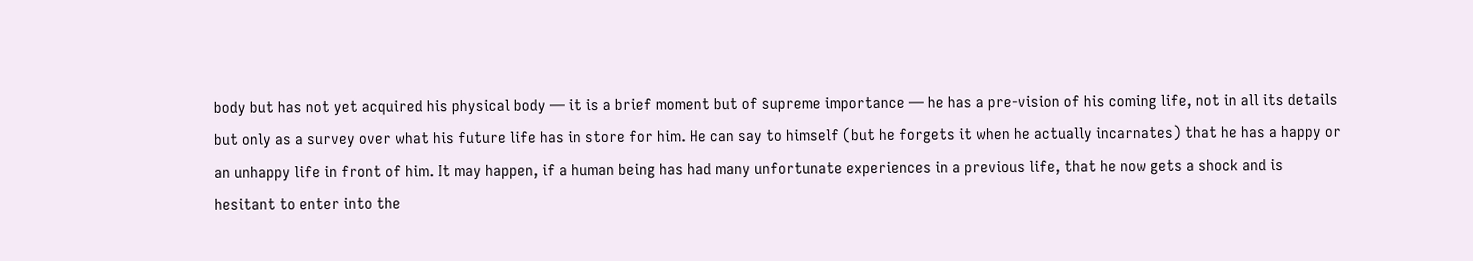body but has not yet acquired his physical body — it is a brief moment but of supreme importance — he has a pre-vision of his coming life, not in all its details but only as a survey over what his future life has in store for him. He can say to himself (but he forgets it when he actually incarnates) that he has a happy or an unhappy life in front of him. It may happen, if a human being has had many unfortunate experiences in a previous life, that he now gets a shock and is hesitant to enter into the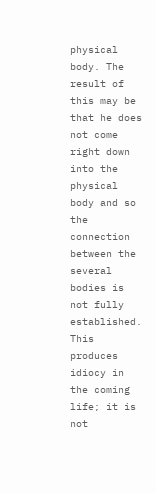physical body. The result of this may be that he does not come right down into the physical body and so the connection between the several bodies is not fully established. This produces idiocy in the coming life; it is not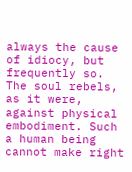always the cause of idiocy, but frequently so. The soul rebels, as it were, against physical embodiment. Such a human being cannot make right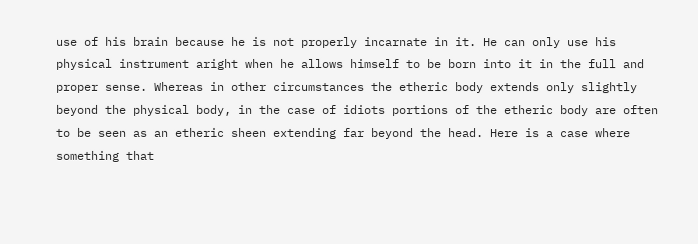use of his brain because he is not properly incarnate in it. He can only use his physical instrument aright when he allows himself to be born into it in the full and proper sense. Whereas in other circumstances the etheric body extends only slightly beyond the physical body, in the case of idiots portions of the etheric body are often to be seen as an etheric sheen extending far beyond the head. Here is a case where something that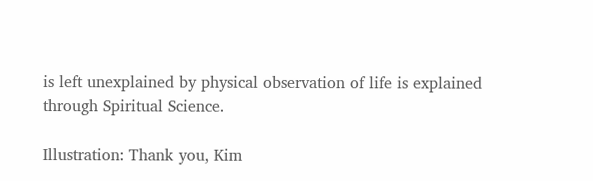is left unexplained by physical observation of life is explained through Spiritual Science.

Illustration: Thank you, Kim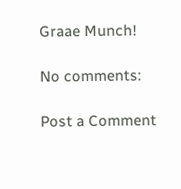Graae Munch!

No comments:

Post a Comment